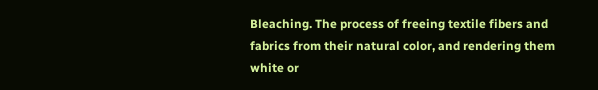Bleaching. The process of freeing textile fibers and fabrics from their natural color, and rendering them white or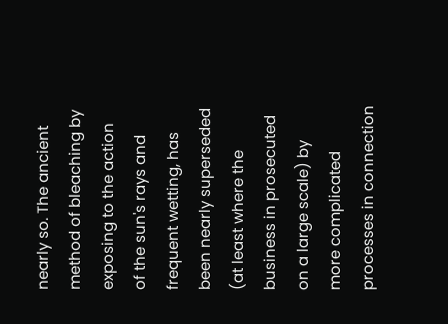nearly so. The ancient method of bleaching by exposing to the action of the sun's rays and frequent wetting, has been nearly superseded (at least where the business in prosecuted on a large scale) by more complicated processes in connection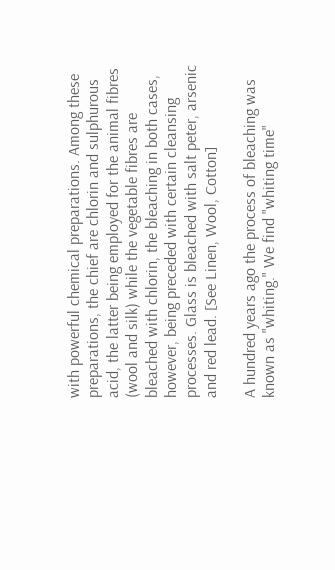with powerful chemical preparations. Among these preparations, the chief are chlorin and sulphurous acid, the latter being employed for the animal fibres (wool and silk) while the vegetable fibres are bleached with chlorin, the bleaching in both cases, however, being preceded with certain cleansing processes. Glass is bleached with salt peter, arsenic and red lead. [See Linen, Wool, Cotton]

A hundred years ago the process of bleaching was known as "whiting." We find "whiting time"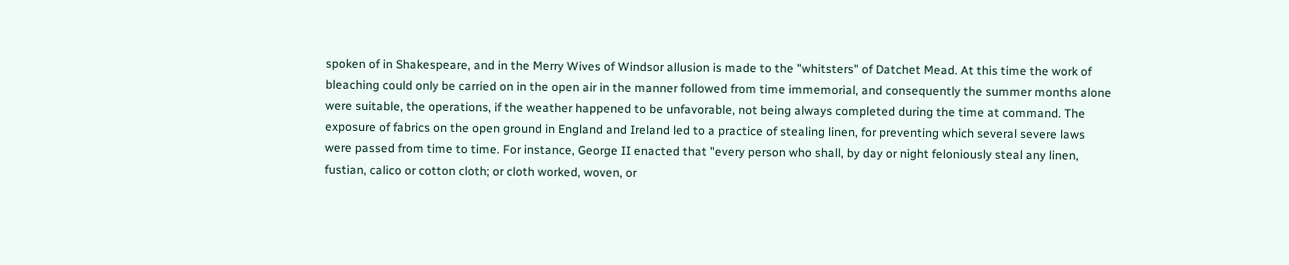spoken of in Shakespeare, and in the Merry Wives of Windsor allusion is made to the "whitsters" of Datchet Mead. At this time the work of bleaching could only be carried on in the open air in the manner followed from time immemorial, and consequently the summer months alone were suitable, the operations, if the weather happened to be unfavorable, not being always completed during the time at command. The exposure of fabrics on the open ground in England and Ireland led to a practice of stealing linen, for preventing which several severe laws were passed from time to time. For instance, George II enacted that "every person who shall, by day or night feloniously steal any linen, fustian, calico or cotton cloth; or cloth worked, woven, or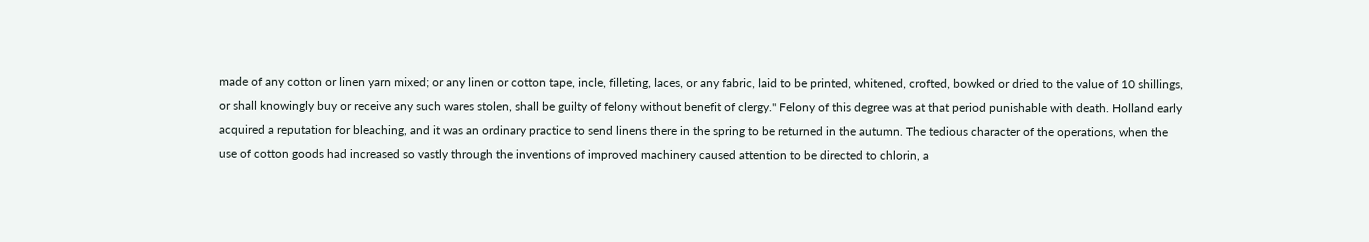made of any cotton or linen yarn mixed; or any linen or cotton tape, incle, filleting, laces, or any fabric, laid to be printed, whitened, crofted, bowked or dried to the value of 10 shillings, or shall knowingly buy or receive any such wares stolen, shall be guilty of felony without benefit of clergy." Felony of this degree was at that period punishable with death. Holland early acquired a reputation for bleaching, and it was an ordinary practice to send linens there in the spring to be returned in the autumn. The tedious character of the operations, when the use of cotton goods had increased so vastly through the inventions of improved machinery caused attention to be directed to chlorin, a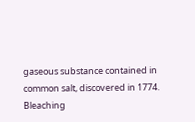gaseous substance contained in common salt, discovered in 1774. Bleaching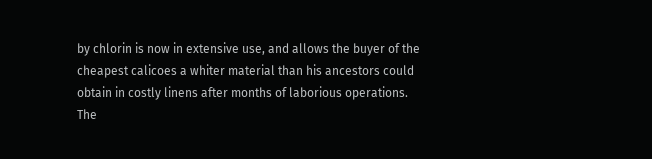by chlorin is now in extensive use, and allows the buyer of the cheapest calicoes a whiter material than his ancestors could obtain in costly linens after months of laborious operations. The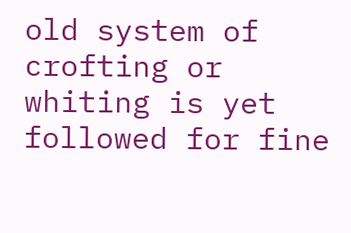old system of crofting or whiting is yet followed for fine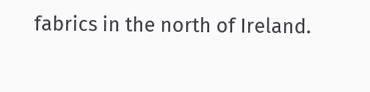fabrics in the north of Ireland.